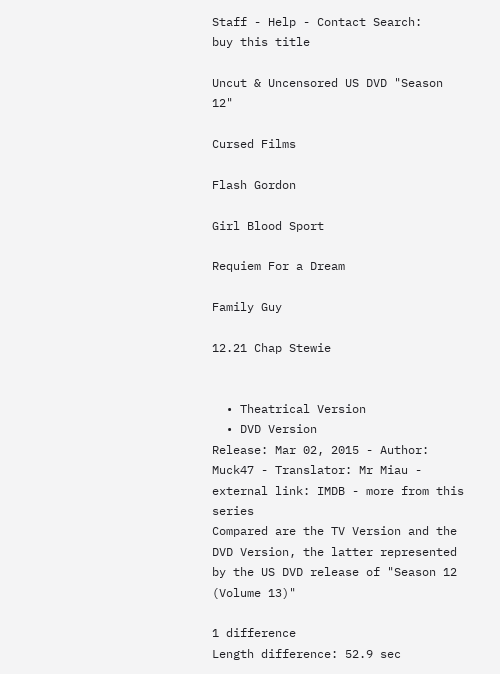Staff - Help - Contact Search:
buy this title

Uncut & Uncensored US DVD "Season 12"

Cursed Films

Flash Gordon

Girl Blood Sport

Requiem For a Dream

Family Guy

12.21 Chap Stewie


  • Theatrical Version
  • DVD Version
Release: Mar 02, 2015 - Author: Muck47 - Translator: Mr Miau - external link: IMDB - more from this series
Compared are the TV Version and the DVD Version, the latter represented by the US DVD release of "Season 12 (Volume 13)"

1 difference
Length difference: 52.9 sec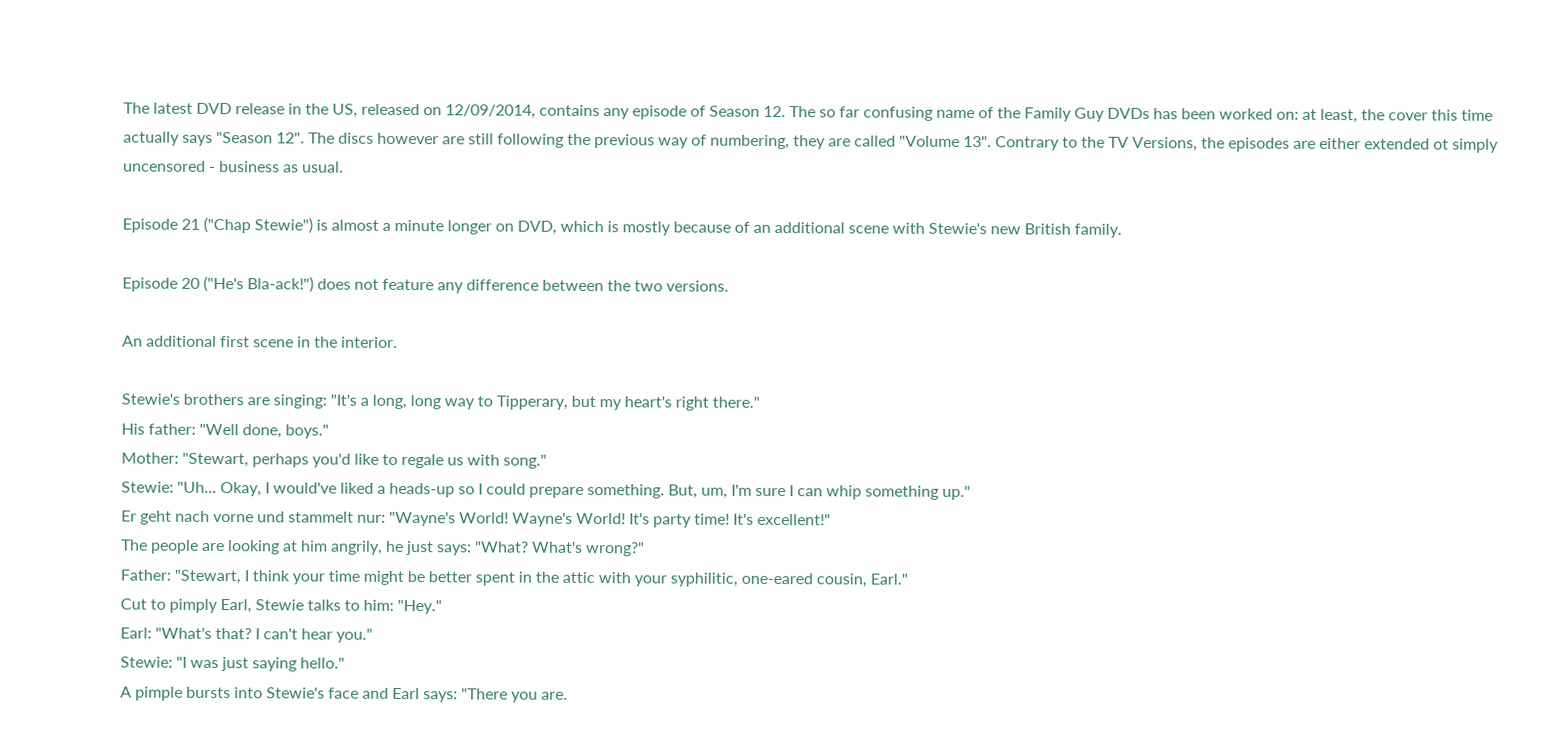The latest DVD release in the US, released on 12/09/2014, contains any episode of Season 12. The so far confusing name of the Family Guy DVDs has been worked on: at least, the cover this time actually says "Season 12". The discs however are still following the previous way of numbering, they are called "Volume 13". Contrary to the TV Versions, the episodes are either extended ot simply uncensored - business as usual.

Episode 21 ("Chap Stewie") is almost a minute longer on DVD, which is mostly because of an additional scene with Stewie's new British family.

Episode 20 ("He's Bla-ack!") does not feature any difference between the two versions.

An additional first scene in the interior.

Stewie's brothers are singing: "It's a long, long way to Tipperary, but my heart's right there."
His father: "Well done, boys."
Mother: "Stewart, perhaps you'd like to regale us with song."
Stewie: "Uh... Okay, I would've liked a heads-up so I could prepare something. But, um, I'm sure I can whip something up."
Er geht nach vorne und stammelt nur: "Wayne's World! Wayne's World! It's party time! It's excellent!"
The people are looking at him angrily, he just says: "What? What's wrong?"
Father: "Stewart, I think your time might be better spent in the attic with your syphilitic, one-eared cousin, Earl."
Cut to pimply Earl, Stewie talks to him: "Hey."
Earl: "What's that? I can't hear you."
Stewie: "I was just saying hello."
A pimple bursts into Stewie's face and Earl says: "There you are.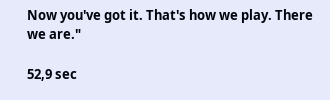Now you've got it. That's how we play. There we are."

52,9 sec